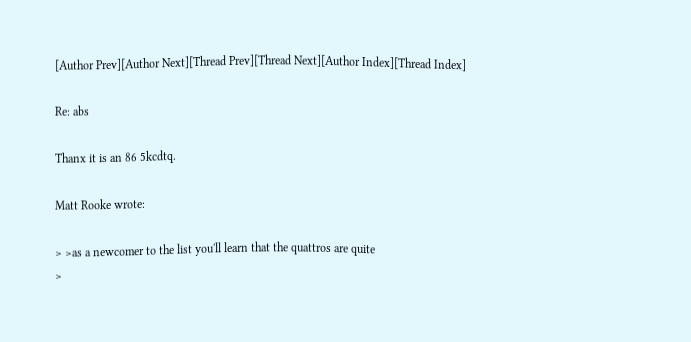[Author Prev][Author Next][Thread Prev][Thread Next][Author Index][Thread Index]

Re: abs

Thanx it is an 86 5kcdtq.

Matt Rooke wrote:

> >as a newcomer to the list you'll learn that the quattros are quite
>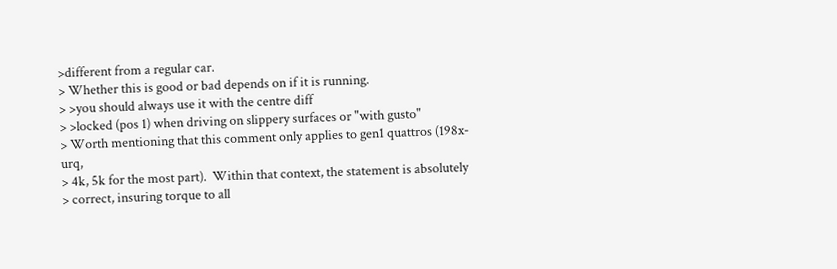>different from a regular car.
> Whether this is good or bad depends on if it is running.
> >you should always use it with the centre diff
> >locked (pos 1) when driving on slippery surfaces or "with gusto"
> Worth mentioning that this comment only applies to gen1 quattros (198x- urq,
> 4k, 5k for the most part).  Within that context, the statement is absolutely
> correct, insuring torque to all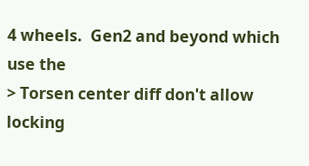4 wheels.  Gen2 and beyond which use the
> Torsen center diff don't allow locking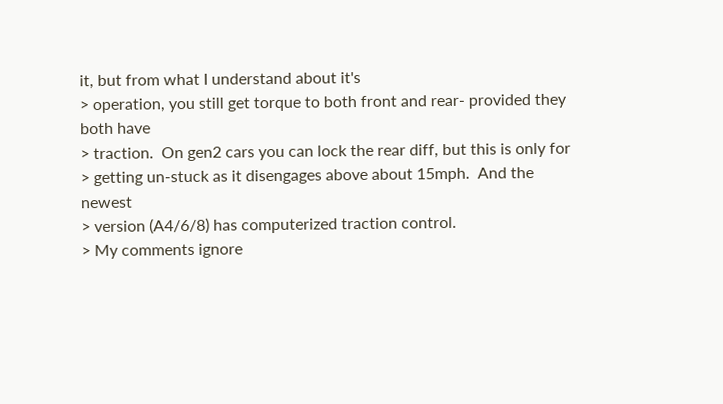it, but from what I understand about it's
> operation, you still get torque to both front and rear- provided they both have
> traction.  On gen2 cars you can lock the rear diff, but this is only for
> getting un-stuck as it disengages above about 15mph.  And the newest
> version (A4/6/8) has computerized traction control.
> My comments ignore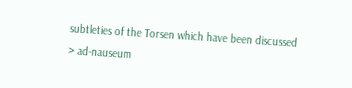subtleties of the Torsen which have been discussed
> ad-nauseum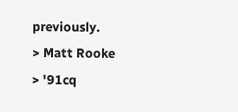previously.
> Matt Rooke
> '91cq